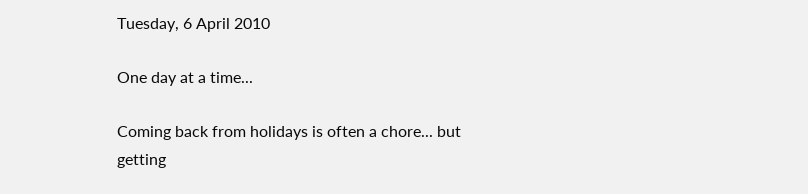Tuesday, 6 April 2010

One day at a time...

Coming back from holidays is often a chore... but getting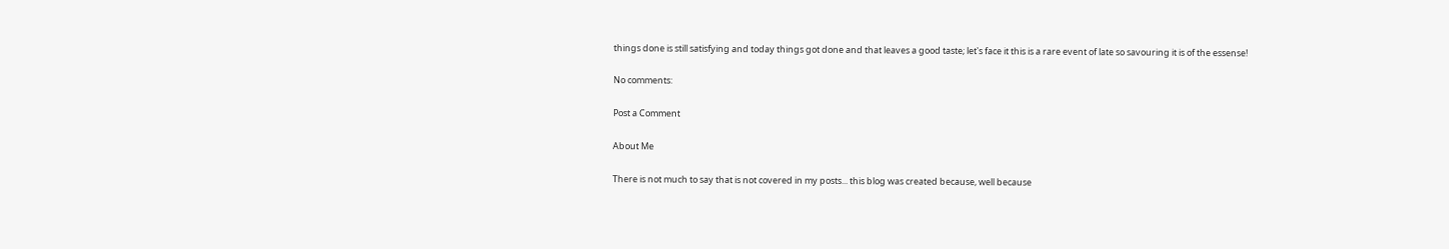things done is still satisfying and today things got done and that leaves a good taste; let's face it this is a rare event of late so savouring it is of the essense!

No comments:

Post a Comment

About Me

There is not much to say that is not covered in my posts... this blog was created because, well because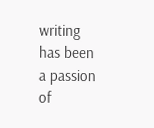writing has been a passion of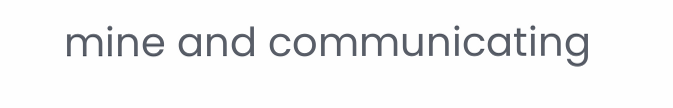mine and communicating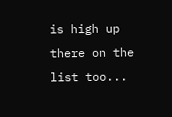is high up there on the list too...